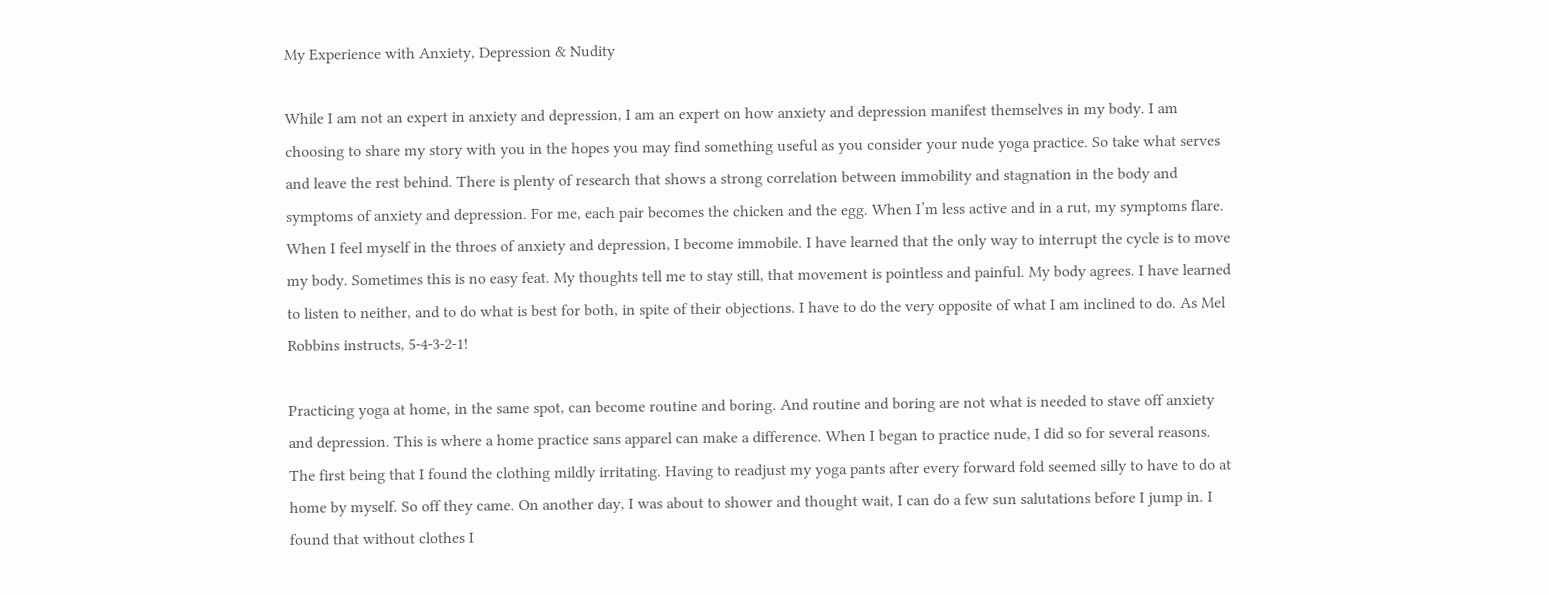My Experience with Anxiety, Depression & Nudity

While I am not an expert in anxiety and depression, I am an expert on how anxiety and depression manifest themselves in my body. I am choosing to share my story with you in the hopes you may find something useful as you consider your nude yoga practice. So take what serves and leave the rest behind. There is plenty of research that shows a strong correlation between immobility and stagnation in the body and symptoms of anxiety and depression. For me, each pair becomes the chicken and the egg. When I’m less active and in a rut, my symptoms flare. When I feel myself in the throes of anxiety and depression, I become immobile. I have learned that the only way to interrupt the cycle is to move my body. Sometimes this is no easy feat. My thoughts tell me to stay still, that movement is pointless and painful. My body agrees. I have learned to listen to neither, and to do what is best for both, in spite of their objections. I have to do the very opposite of what I am inclined to do. As Mel Robbins instructs, 5-4-3-2-1!

Practicing yoga at home, in the same spot, can become routine and boring. And routine and boring are not what is needed to stave off anxiety and depression. This is where a home practice sans apparel can make a difference. When I began to practice nude, I did so for several reasons. The first being that I found the clothing mildly irritating. Having to readjust my yoga pants after every forward fold seemed silly to have to do at home by myself. So off they came. On another day, I was about to shower and thought wait, I can do a few sun salutations before I jump in. I found that without clothes I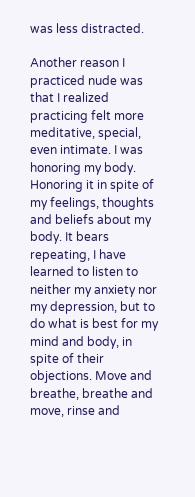was less distracted.

Another reason I practiced nude was that I realized practicing felt more meditative, special, even intimate. I was honoring my body. Honoring it in spite of my feelings, thoughts and beliefs about my body. It bears repeating, I have learned to listen to neither my anxiety nor my depression, but to do what is best for my mind and body, in spite of their objections. Move and breathe, breathe and move, rinse and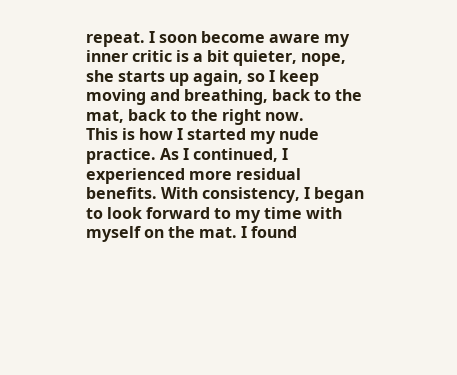repeat. I soon become aware my inner critic is a bit quieter, nope, she starts up again, so I keep moving and breathing, back to the mat, back to the right now.
This is how I started my nude practice. As I continued, I experienced more residual benefits. With consistency, I began to look forward to my time with myself on the mat. I found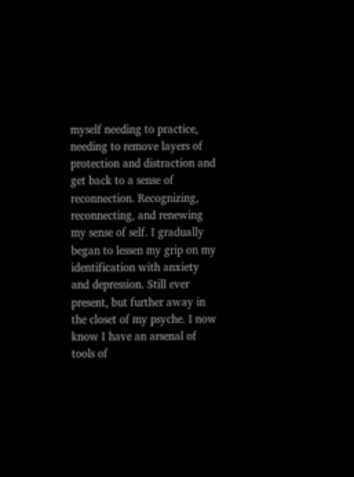myself needing to practice, needing to remove layers of protection and distraction and get back to a sense of reconnection. Recognizing, reconnecting, and renewing my sense of self. I gradually began to lessen my grip on my identification with anxiety and depression. Still ever present, but further away in the closet of my psyche. I now know I have an arsenal of tools of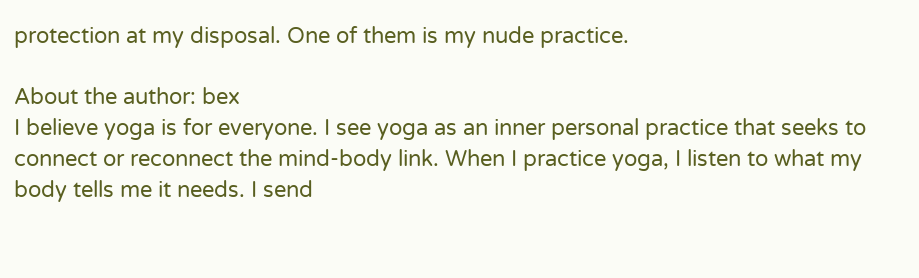protection at my disposal. One of them is my nude practice.

About the author: bex
I believe yoga is for everyone. I see yoga as an inner personal practice that seeks to connect or reconnect the mind-body link. When I practice yoga, I listen to what my body tells me it needs. I send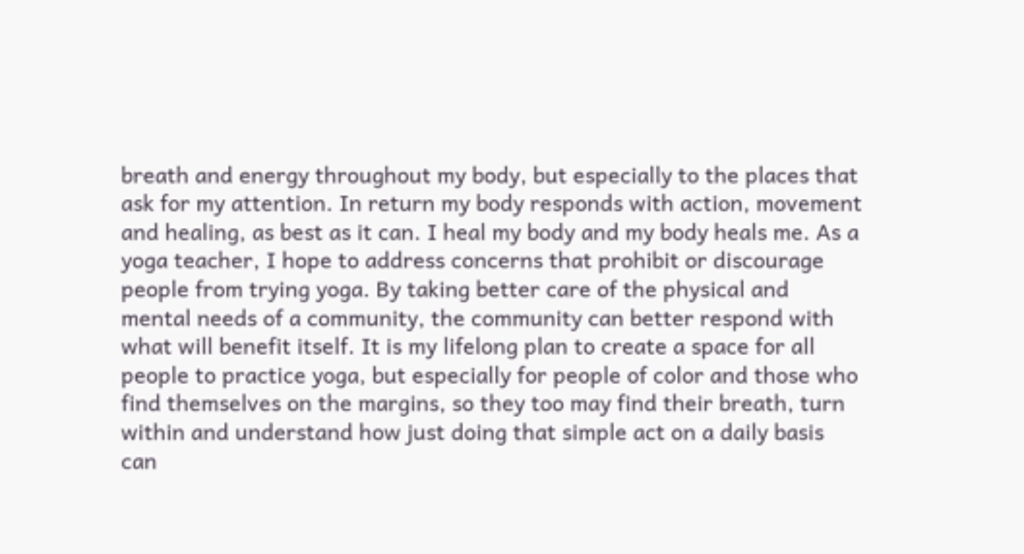breath and energy throughout my body, but especially to the places that ask for my attention. In return my body responds with action, movement and healing, as best as it can. I heal my body and my body heals me. As a yoga teacher, I hope to address concerns that prohibit or discourage people from trying yoga. By taking better care of the physical and mental needs of a community, the community can better respond with what will benefit itself. It is my lifelong plan to create a space for all people to practice yoga, but especially for people of color and those who find themselves on the margins, so they too may find their breath, turn within and understand how just doing that simple act on a daily basis can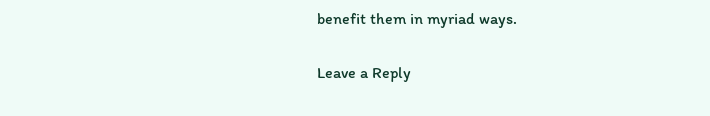benefit them in myriad ways.

Leave a Reply